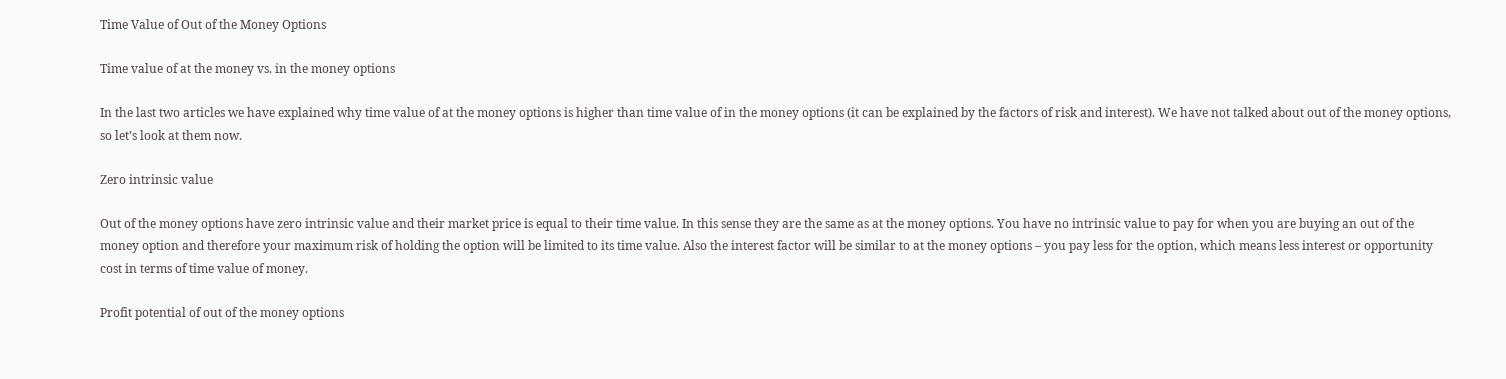Time Value of Out of the Money Options

Time value of at the money vs. in the money options

In the last two articles we have explained why time value of at the money options is higher than time value of in the money options (it can be explained by the factors of risk and interest). We have not talked about out of the money options, so let’s look at them now.

Zero intrinsic value

Out of the money options have zero intrinsic value and their market price is equal to their time value. In this sense they are the same as at the money options. You have no intrinsic value to pay for when you are buying an out of the money option and therefore your maximum risk of holding the option will be limited to its time value. Also the interest factor will be similar to at the money options – you pay less for the option, which means less interest or opportunity cost in terms of time value of money.

Profit potential of out of the money options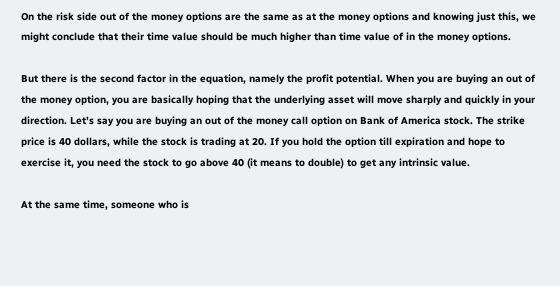On the risk side out of the money options are the same as at the money options and knowing just this, we might conclude that their time value should be much higher than time value of in the money options.

But there is the second factor in the equation, namely the profit potential. When you are buying an out of the money option, you are basically hoping that the underlying asset will move sharply and quickly in your direction. Let’s say you are buying an out of the money call option on Bank of America stock. The strike price is 40 dollars, while the stock is trading at 20. If you hold the option till expiration and hope to exercise it, you need the stock to go above 40 (it means to double) to get any intrinsic value.

At the same time, someone who is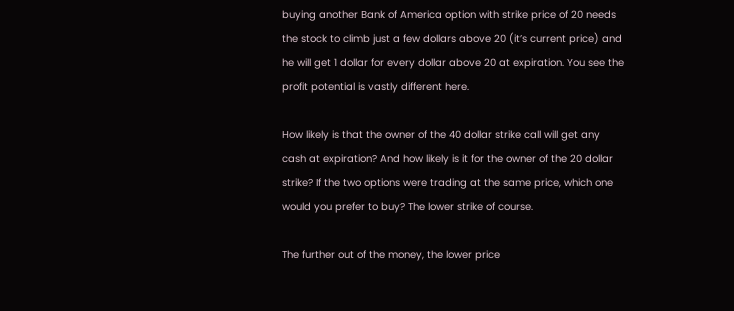buying another Bank of America option with strike price of 20 needs the stock to climb just a few dollars above 20 (it’s current price) and he will get 1 dollar for every dollar above 20 at expiration. You see the profit potential is vastly different here.

How likely is that the owner of the 40 dollar strike call will get any cash at expiration? And how likely is it for the owner of the 20 dollar strike? If the two options were trading at the same price, which one would you prefer to buy? The lower strike of course.

The further out of the money, the lower price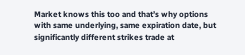Market knows this too and that’s why options with same underlying, same expiration date, but significantly different strikes trade at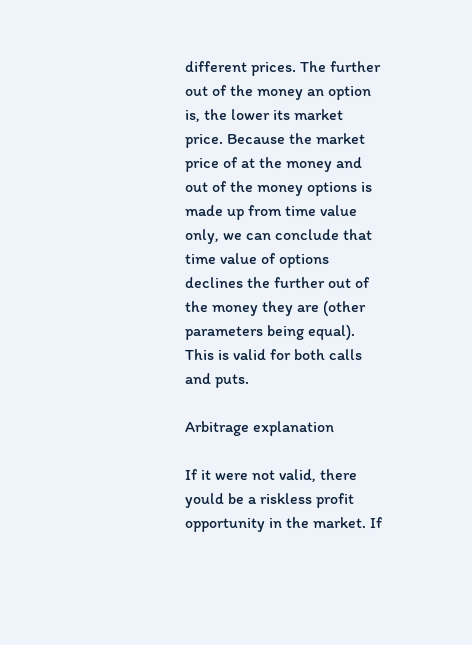different prices. The further out of the money an option is, the lower its market price. Because the market price of at the money and out of the money options is made up from time value only, we can conclude that time value of options declines the further out of the money they are (other parameters being equal). This is valid for both calls and puts.

Arbitrage explanation

If it were not valid, there yould be a riskless profit opportunity in the market. If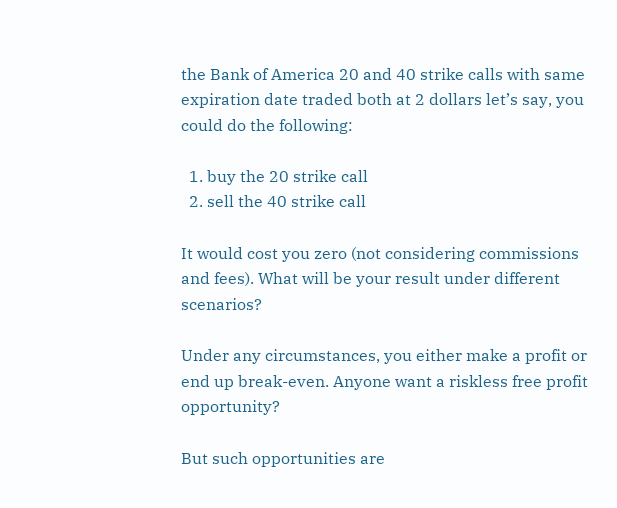the Bank of America 20 and 40 strike calls with same expiration date traded both at 2 dollars let’s say, you could do the following:

  1. buy the 20 strike call
  2. sell the 40 strike call

It would cost you zero (not considering commissions and fees). What will be your result under different scenarios?

Under any circumstances, you either make a profit or end up break-even. Anyone want a riskless free profit opportunity?

But such opportunities are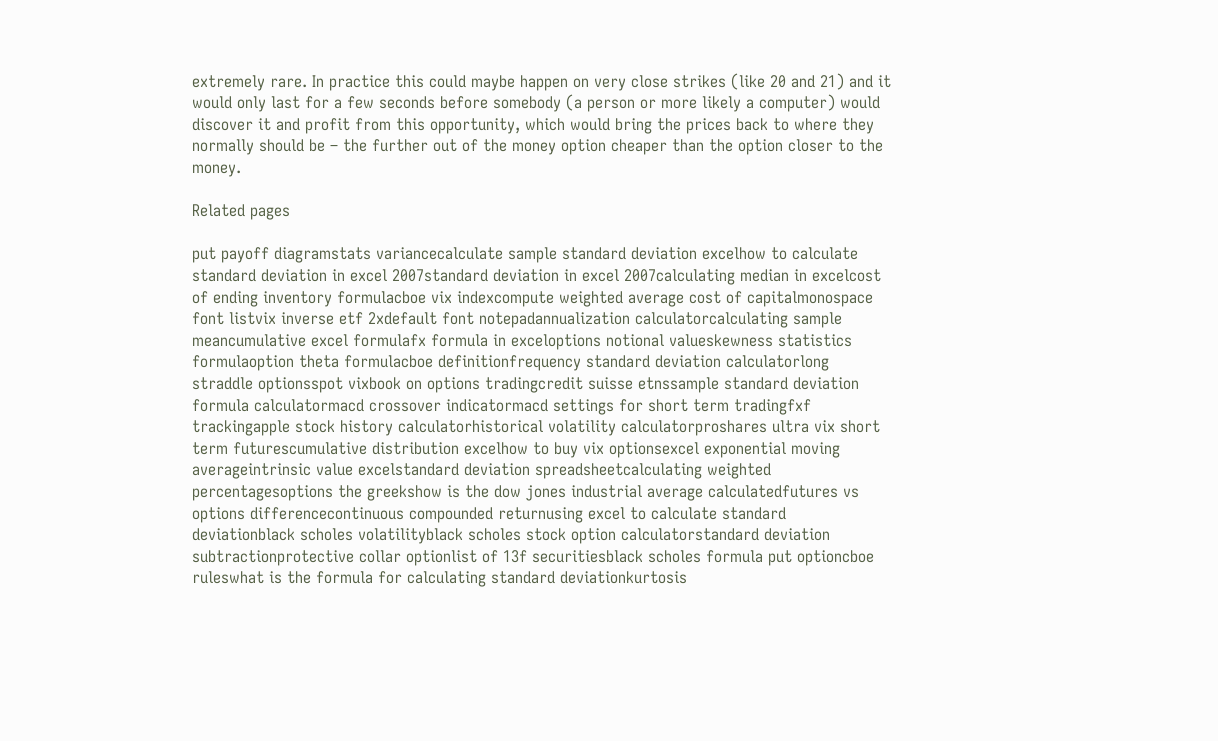extremely rare. In practice this could maybe happen on very close strikes (like 20 and 21) and it would only last for a few seconds before somebody (a person or more likely a computer) would discover it and profit from this opportunity, which would bring the prices back to where they normally should be – the further out of the money option cheaper than the option closer to the money.

Related pages

put payoff diagramstats variancecalculate sample standard deviation excelhow to calculate standard deviation in excel 2007standard deviation in excel 2007calculating median in excelcost of ending inventory formulacboe vix indexcompute weighted average cost of capitalmonospace font listvix inverse etf 2xdefault font notepadannualization calculatorcalculating sample meancumulative excel formulafx formula in exceloptions notional valueskewness statistics formulaoption theta formulacboe definitionfrequency standard deviation calculatorlong straddle optionsspot vixbook on options tradingcredit suisse etnssample standard deviation formula calculatormacd crossover indicatormacd settings for short term tradingfxf trackingapple stock history calculatorhistorical volatility calculatorproshares ultra vix short term futurescumulative distribution excelhow to buy vix optionsexcel exponential moving averageintrinsic value excelstandard deviation spreadsheetcalculating weighted percentagesoptions the greekshow is the dow jones industrial average calculatedfutures vs options differencecontinuous compounded returnusing excel to calculate standard deviationblack scholes volatilityblack scholes stock option calculatorstandard deviation subtractionprotective collar optionlist of 13f securitiesblack scholes formula put optioncboe ruleswhat is the formula for calculating standard deviationkurtosis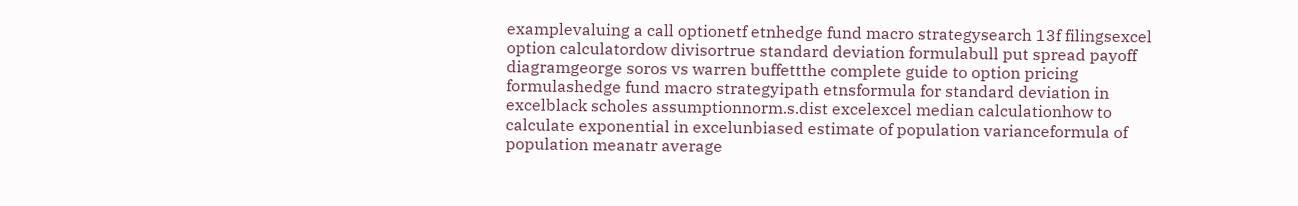examplevaluing a call optionetf etnhedge fund macro strategysearch 13f filingsexcel option calculatordow divisortrue standard deviation formulabull put spread payoff diagramgeorge soros vs warren buffettthe complete guide to option pricing formulashedge fund macro strategyipath etnsformula for standard deviation in excelblack scholes assumptionnorm.s.dist excelexcel median calculationhow to calculate exponential in excelunbiased estimate of population varianceformula of population meanatr average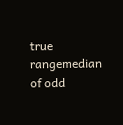true rangemedian of odd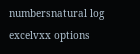numbersnatural log excelvxx options